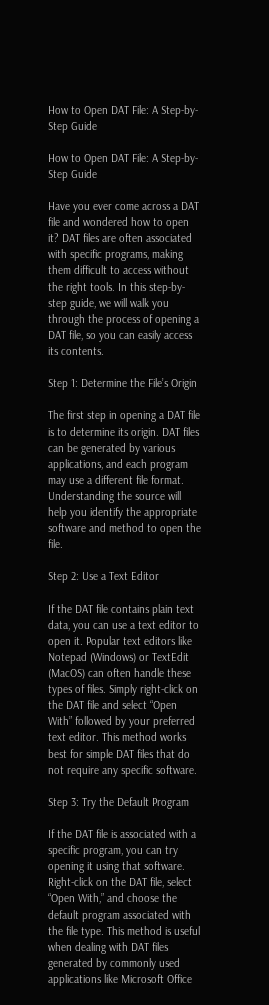How to Open DAT File: A Step-by-Step Guide

How to Open DAT File: A Step-by-Step Guide

Have you ever come across a DAT file and wondered how to open it? DAT files are often associated with specific programs, making them difficult to access without the right tools. In this step-by-step guide, we will walk you through the process of opening a DAT file, so you can easily access its contents.

Step 1: Determine the File’s Origin

The first step in opening a DAT file is to determine its origin. DAT files can be generated by various applications, and each program may use a different file format. Understanding the source will help you identify the appropriate software and method to open the file.

Step 2: Use a Text Editor

If the DAT file contains plain text data, you can use a text editor to open it. Popular text editors like Notepad (Windows) or TextEdit (MacOS) can often handle these types of files. Simply right-click on the DAT file and select “Open With” followed by your preferred text editor. This method works best for simple DAT files that do not require any specific software.

Step 3: Try the Default Program

If the DAT file is associated with a specific program, you can try opening it using that software. Right-click on the DAT file, select “Open With,” and choose the default program associated with the file type. This method is useful when dealing with DAT files generated by commonly used applications like Microsoft Office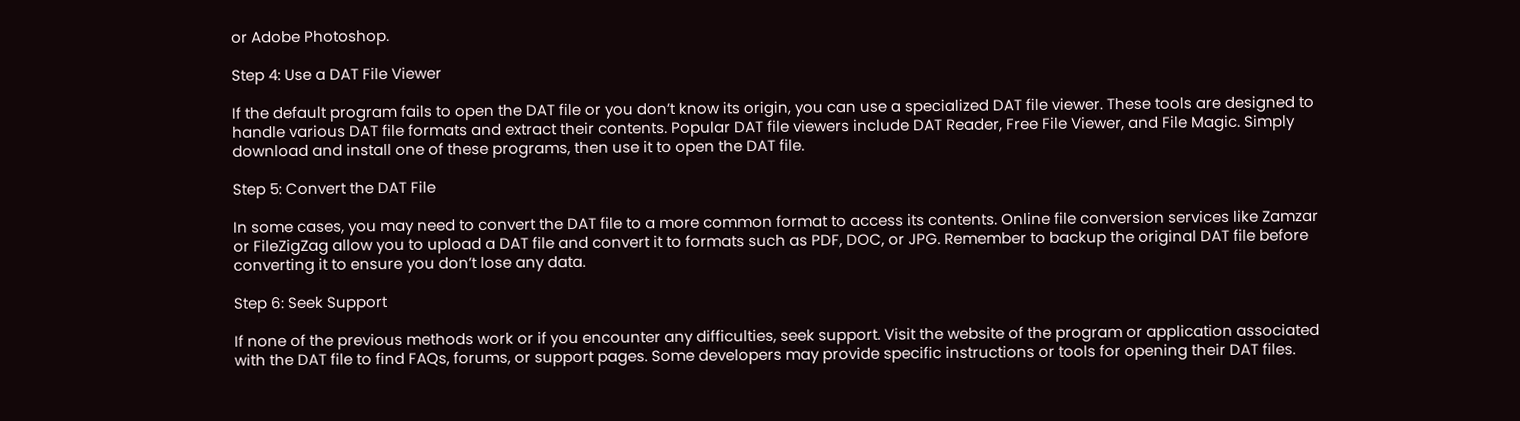or Adobe Photoshop.

Step 4: Use a DAT File Viewer

If the default program fails to open the DAT file or you don’t know its origin, you can use a specialized DAT file viewer. These tools are designed to handle various DAT file formats and extract their contents. Popular DAT file viewers include DAT Reader, Free File Viewer, and File Magic. Simply download and install one of these programs, then use it to open the DAT file.

Step 5: Convert the DAT File

In some cases, you may need to convert the DAT file to a more common format to access its contents. Online file conversion services like Zamzar or FileZigZag allow you to upload a DAT file and convert it to formats such as PDF, DOC, or JPG. Remember to backup the original DAT file before converting it to ensure you don’t lose any data.

Step 6: Seek Support

If none of the previous methods work or if you encounter any difficulties, seek support. Visit the website of the program or application associated with the DAT file to find FAQs, forums, or support pages. Some developers may provide specific instructions or tools for opening their DAT files.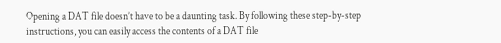Opening a DAT file doesn’t have to be a daunting task. By following these step-by-step instructions, you can easily access the contents of a DAT file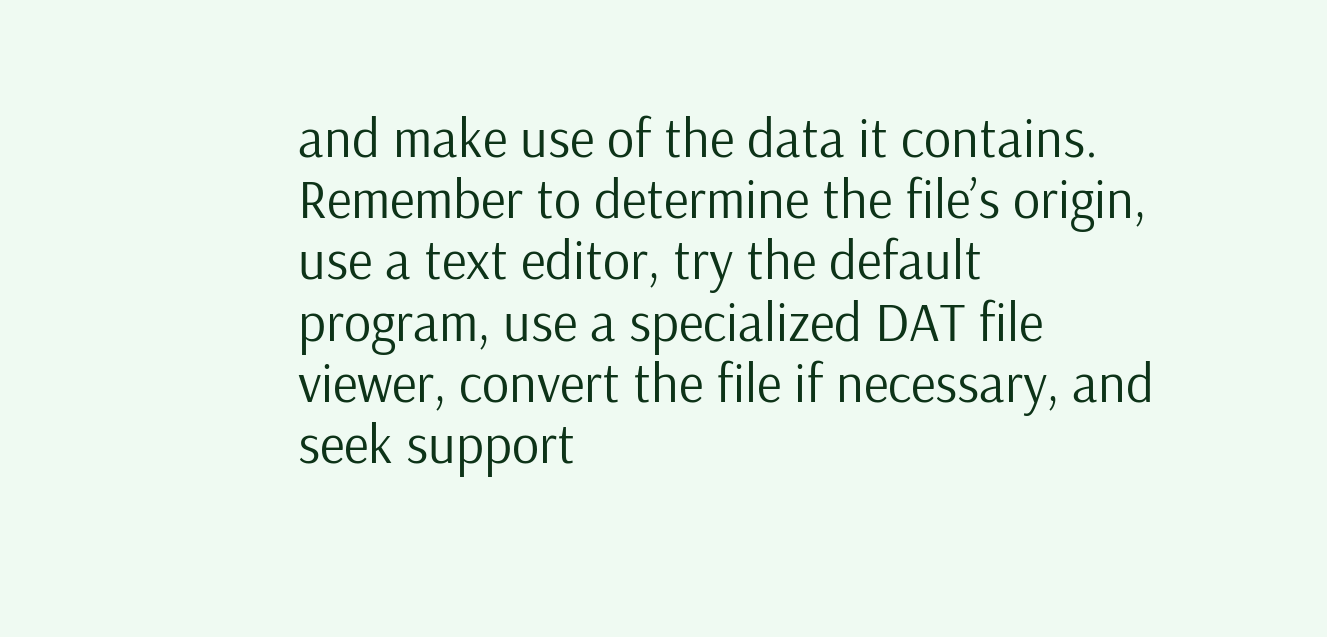and make use of the data it contains. Remember to determine the file’s origin, use a text editor, try the default program, use a specialized DAT file viewer, convert the file if necessary, and seek support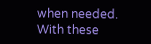when needed. With these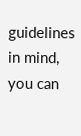guidelines in mind, you can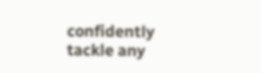confidently tackle any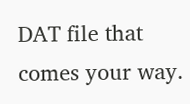DAT file that comes your way.